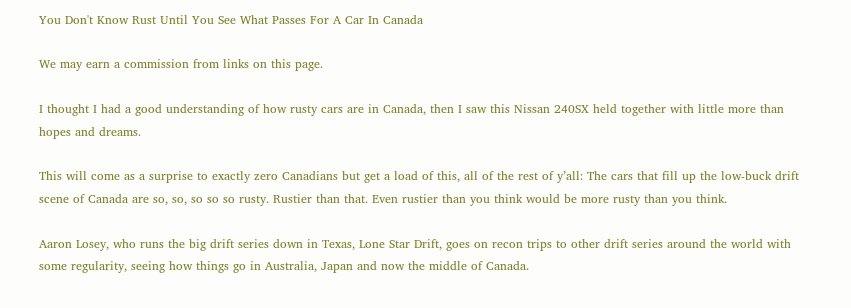You Don't Know Rust Until You See What Passes For A Car In Canada

We may earn a commission from links on this page.

I thought I had a good understanding of how rusty cars are in Canada, then I saw this Nissan 240SX held together with little more than hopes and dreams.

This will come as a surprise to exactly zero Canadians but get a load of this, all of the rest of y’all: The cars that fill up the low-buck drift scene of Canada are so, so, so so so rusty. Rustier than that. Even rustier than you think would be more rusty than you think.

Aaron Losey, who runs the big drift series down in Texas, Lone Star Drift, goes on recon trips to other drift series around the world with some regularity, seeing how things go in Australia, Japan and now the middle of Canada.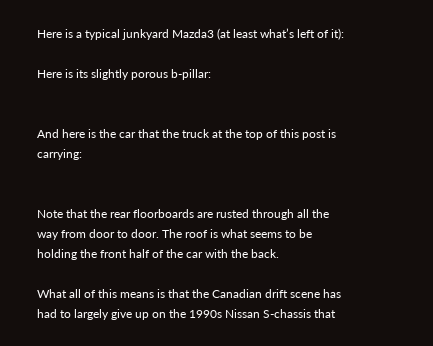Here is a typical junkyard Mazda3 (at least what’s left of it):

Here is its slightly porous b-pillar:


And here is the car that the truck at the top of this post is carrying:


Note that the rear floorboards are rusted through all the way from door to door. The roof is what seems to be holding the front half of the car with the back.

What all of this means is that the Canadian drift scene has had to largely give up on the 1990s Nissan S-chassis that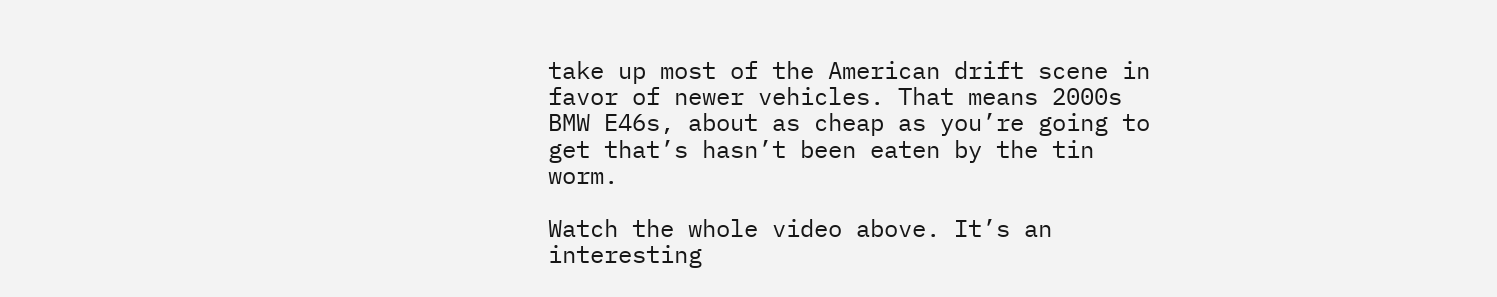take up most of the American drift scene in favor of newer vehicles. That means 2000s BMW E46s, about as cheap as you’re going to get that’s hasn’t been eaten by the tin worm.

Watch the whole video above. It’s an interesting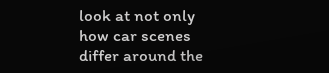look at not only how car scenes differ around the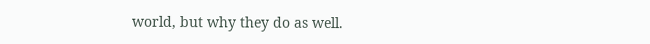world, but why they do as well.